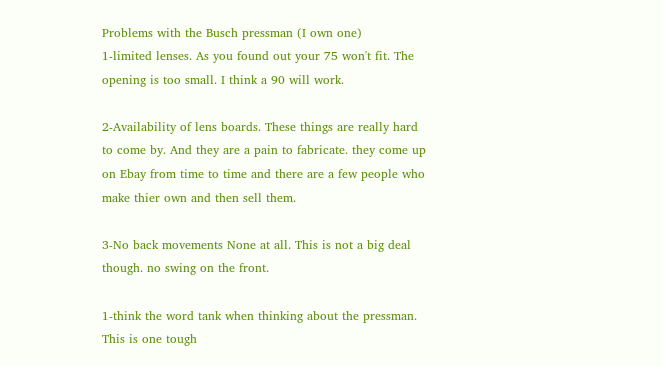Problems with the Busch pressman (I own one)
1-limited lenses. As you found out your 75 won't fit. The opening is too small. I think a 90 will work.

2-Availability of lens boards. These things are really hard to come by. And they are a pain to fabricate. they come up on Ebay from time to time and there are a few people who make thier own and then sell them.

3-No back movements None at all. This is not a big deal though. no swing on the front.

1-think the word tank when thinking about the pressman. This is one tough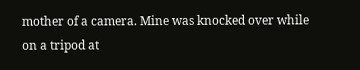mother of a camera. Mine was knocked over while on a tripod at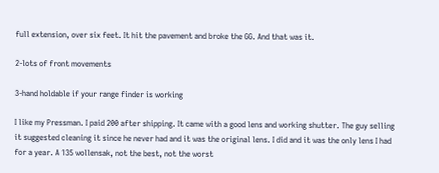full extension, over six feet. It hit the pavement and broke the GG. And that was it.

2-lots of front movements

3-hand holdable if your range finder is working

I like my Pressman. I paid 200 after shipping. It came with a good lens and working shutter. The guy selling it suggested cleaning it since he never had and it was the original lens. I did and it was the only lens I had for a year. A 135 wollensak, not the best, not the worst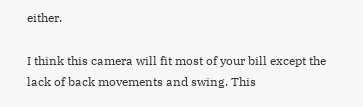either.

I think this camera will fit most of your bill except the lack of back movements and swing. This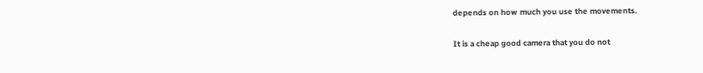depends on how much you use the movements.

It is a cheap good camera that you do not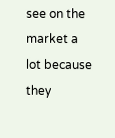see on the market a lot because they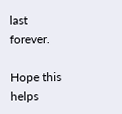last forever.

Hope this helps